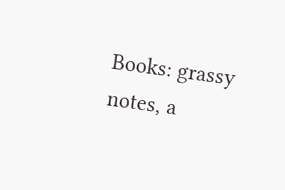Books: grassy notes, a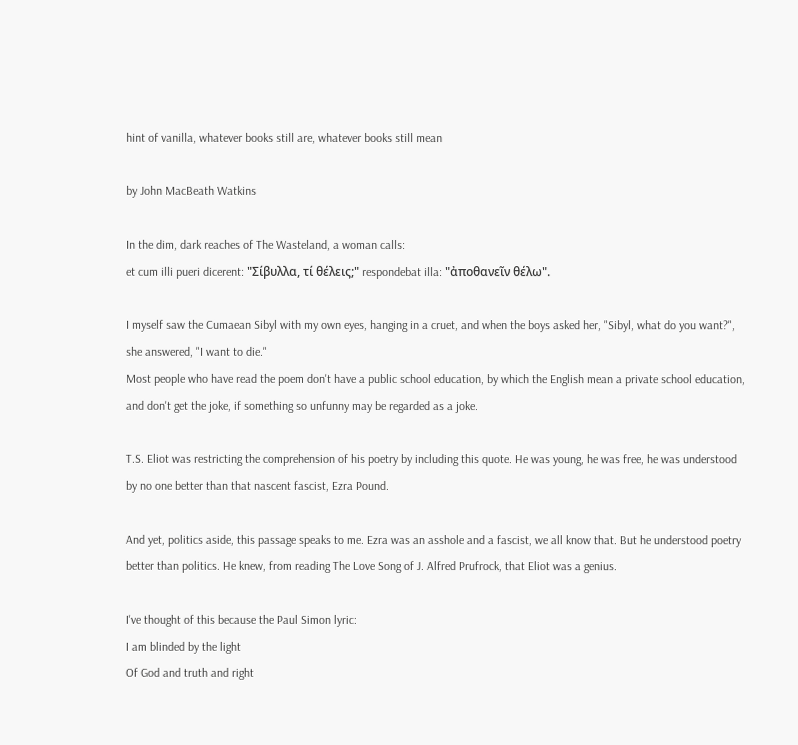hint of vanilla, whatever books still are, whatever books still mean

by John MacBeath Watkins

In the dim, dark reaches of The Wasteland, a woman calls:
et cum illi pueri dicerent: "Σίβυλλα, τί θέλεις;" respondebat illa: "ἀποθανεῖν θέλω".

I myself saw the Cumaean Sibyl with my own eyes, hanging in a cruet, and when the boys asked her, "Sibyl, what do you want?", she answered, "I want to die."
Most people who have read the poem don't have a public school education, by which the English mean a private school education, and don't get the joke, if something so unfunny may be regarded as a joke.

T.S. Eliot was restricting the comprehension of his poetry by including this quote. He was young, he was free, he was understood by no one better than that nascent fascist, Ezra Pound.

And yet, politics aside, this passage speaks to me. Ezra was an asshole and a fascist, we all know that. But he understood poetry better than politics. He knew, from reading The Love Song of J. Alfred Prufrock, that Eliot was a genius.

I've thought of this because the Paul Simon lyric:
I am blinded by the light
Of God and truth and right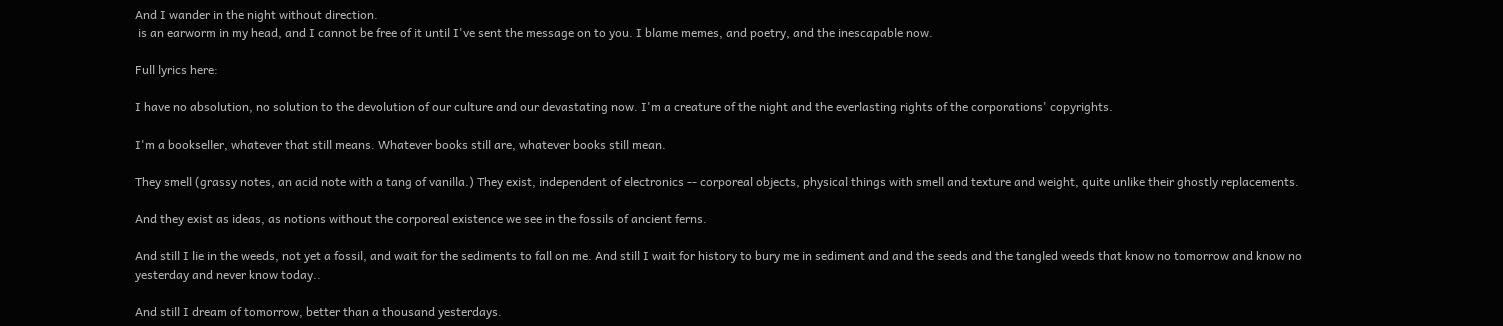And I wander in the night without direction.
 is an earworm in my head, and I cannot be free of it until I've sent the message on to you. I blame memes, and poetry, and the inescapable now.

Full lyrics here:

I have no absolution, no solution to the devolution of our culture and our devastating now. I'm a creature of the night and the everlasting rights of the corporations' copyrights.

I'm a bookseller, whatever that still means. Whatever books still are, whatever books still mean.

They smell (grassy notes, an acid note with a tang of vanilla.) They exist, independent of electronics -- corporeal objects, physical things with smell and texture and weight, quite unlike their ghostly replacements.

And they exist as ideas, as notions without the corporeal existence we see in the fossils of ancient ferns.

And still I lie in the weeds, not yet a fossil, and wait for the sediments to fall on me. And still I wait for history to bury me in sediment and and the seeds and the tangled weeds that know no tomorrow and know no yesterday and never know today..

And still I dream of tomorrow, better than a thousand yesterdays.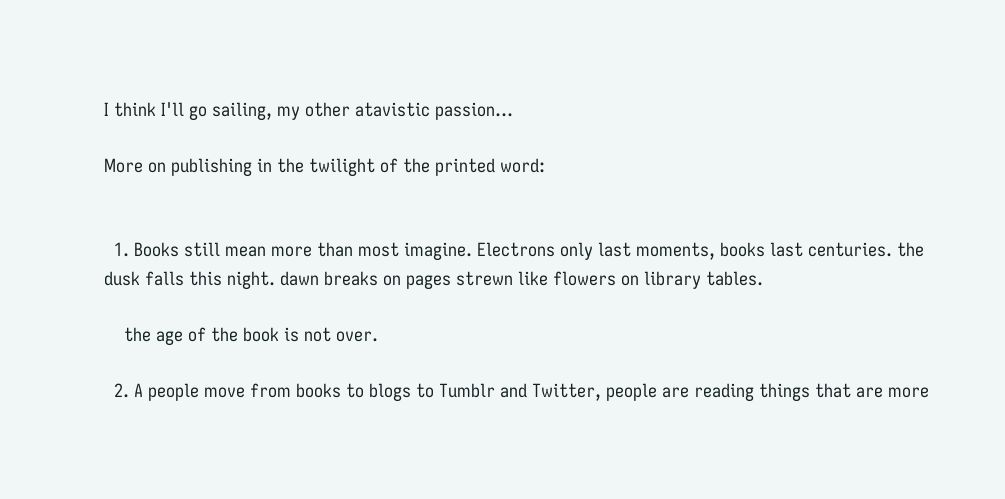I think I'll go sailing, my other atavistic passion...

More on publishing in the twilight of the printed word:


  1. Books still mean more than most imagine. Electrons only last moments, books last centuries. the dusk falls this night. dawn breaks on pages strewn like flowers on library tables.

    the age of the book is not over.

  2. A people move from books to blogs to Tumblr and Twitter, people are reading things that are more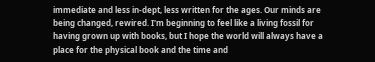immediate and less in-dept, less written for the ages. Our minds are being changed, rewired. I'm beginning to feel like a living fossil for having grown up with books, but I hope the world will always have a place for the physical book and the time and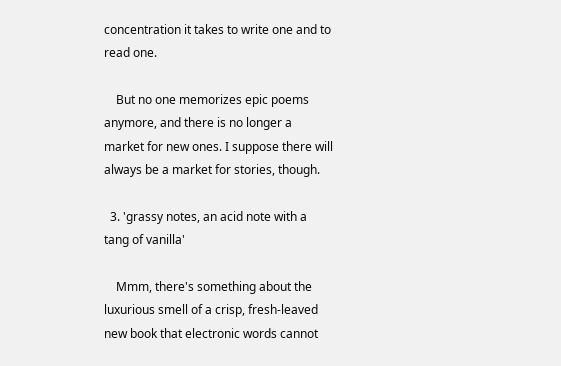concentration it takes to write one and to read one.

    But no one memorizes epic poems anymore, and there is no longer a market for new ones. I suppose there will always be a market for stories, though.

  3. 'grassy notes, an acid note with a tang of vanilla'

    Mmm, there's something about the luxurious smell of a crisp, fresh-leaved new book that electronic words cannot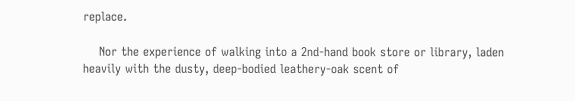replace.

    Nor the experience of walking into a 2nd-hand book store or library, laden heavily with the dusty, deep-bodied leathery-oak scent of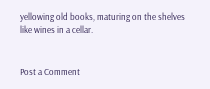yellowing old books, maturing on the shelves like wines in a cellar.


Post a Comment